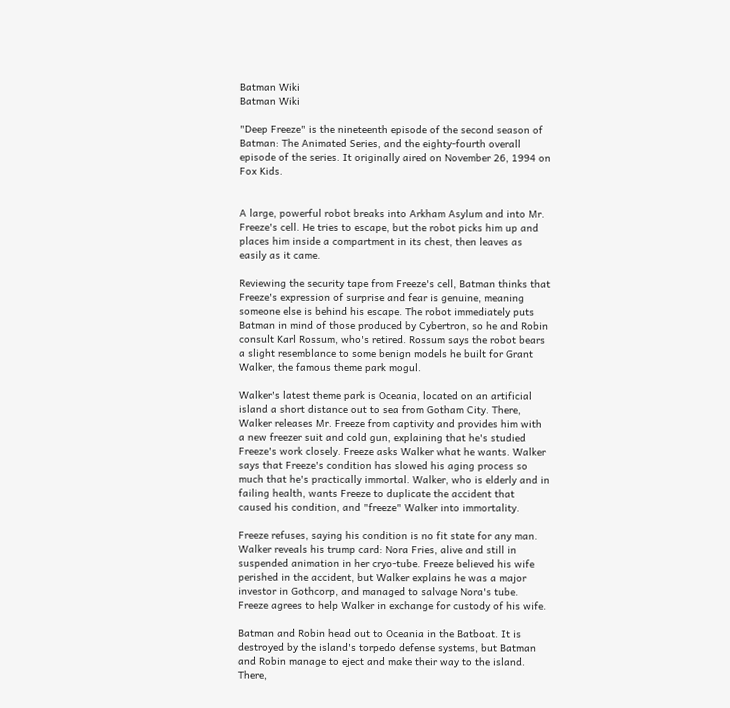Batman Wiki
Batman Wiki

"Deep Freeze" is the nineteenth episode of the second season of Batman: The Animated Series, and the eighty-fourth overall episode of the series. It originally aired on November 26, 1994 on Fox Kids.


A large, powerful robot breaks into Arkham Asylum and into Mr. Freeze's cell. He tries to escape, but the robot picks him up and places him inside a compartment in its chest, then leaves as easily as it came.

Reviewing the security tape from Freeze's cell, Batman thinks that Freeze's expression of surprise and fear is genuine, meaning someone else is behind his escape. The robot immediately puts Batman in mind of those produced by Cybertron, so he and Robin consult Karl Rossum, who's retired. Rossum says the robot bears a slight resemblance to some benign models he built for Grant Walker, the famous theme park mogul.

Walker's latest theme park is Oceania, located on an artificial island a short distance out to sea from Gotham City. There, Walker releases Mr. Freeze from captivity and provides him with a new freezer suit and cold gun, explaining that he's studied Freeze's work closely. Freeze asks Walker what he wants. Walker says that Freeze's condition has slowed his aging process so much that he's practically immortal. Walker, who is elderly and in failing health, wants Freeze to duplicate the accident that caused his condition, and "freeze" Walker into immortality.

Freeze refuses, saying his condition is no fit state for any man. Walker reveals his trump card: Nora Fries, alive and still in suspended animation in her cryo-tube. Freeze believed his wife perished in the accident, but Walker explains he was a major investor in Gothcorp, and managed to salvage Nora's tube. Freeze agrees to help Walker in exchange for custody of his wife.

Batman and Robin head out to Oceania in the Batboat. It is destroyed by the island's torpedo defense systems, but Batman and Robin manage to eject and make their way to the island. There,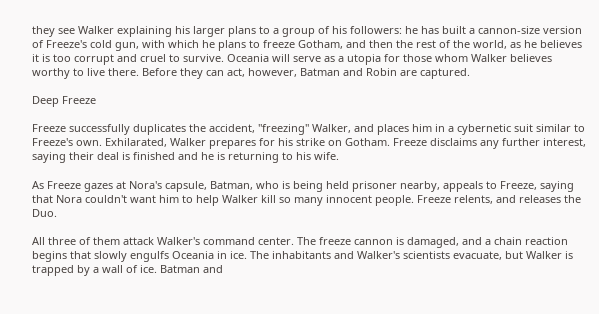they see Walker explaining his larger plans to a group of his followers: he has built a cannon-size version of Freeze's cold gun, with which he plans to freeze Gotham, and then the rest of the world, as he believes it is too corrupt and cruel to survive. Oceania will serve as a utopia for those whom Walker believes worthy to live there. Before they can act, however, Batman and Robin are captured.

Deep Freeze

Freeze successfully duplicates the accident, "freezing" Walker, and places him in a cybernetic suit similar to Freeze's own. Exhilarated, Walker prepares for his strike on Gotham. Freeze disclaims any further interest, saying their deal is finished and he is returning to his wife.

As Freeze gazes at Nora's capsule, Batman, who is being held prisoner nearby, appeals to Freeze, saying that Nora couldn't want him to help Walker kill so many innocent people. Freeze relents, and releases the Duo.

All three of them attack Walker's command center. The freeze cannon is damaged, and a chain reaction begins that slowly engulfs Oceania in ice. The inhabitants and Walker's scientists evacuate, but Walker is trapped by a wall of ice. Batman and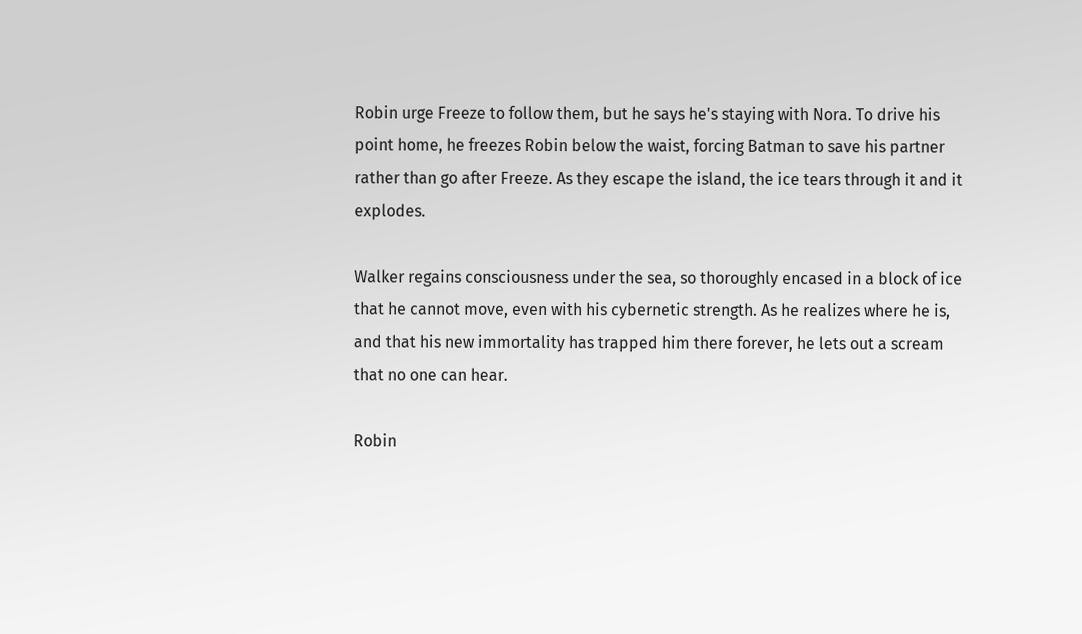Robin urge Freeze to follow them, but he says he's staying with Nora. To drive his point home, he freezes Robin below the waist, forcing Batman to save his partner rather than go after Freeze. As they escape the island, the ice tears through it and it explodes.

Walker regains consciousness under the sea, so thoroughly encased in a block of ice that he cannot move, even with his cybernetic strength. As he realizes where he is, and that his new immortality has trapped him there forever, he lets out a scream that no one can hear.

Robin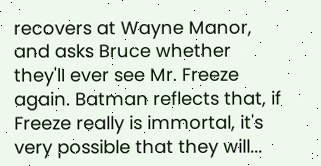recovers at Wayne Manor, and asks Bruce whether they'll ever see Mr. Freeze again. Batman reflects that, if Freeze really is immortal, it's very possible that they will...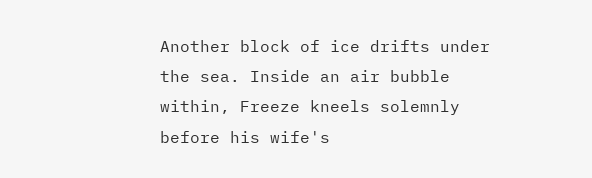Another block of ice drifts under the sea. Inside an air bubble within, Freeze kneels solemnly before his wife's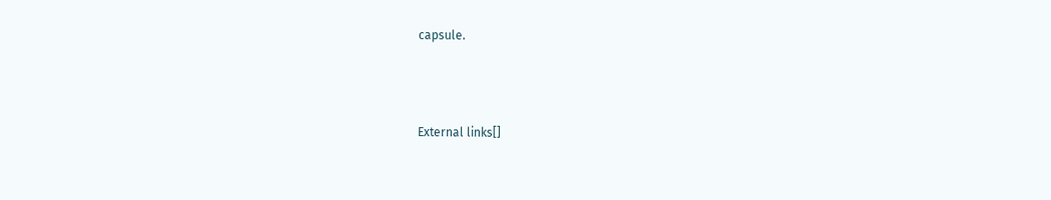capsule.



External links[]